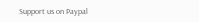Support us on Paypal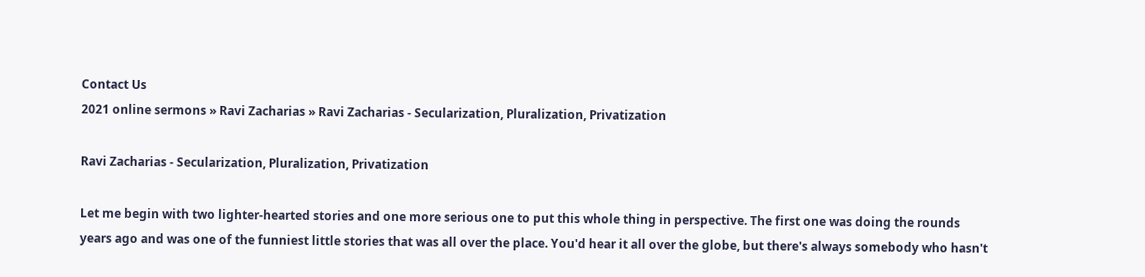Contact Us
2021 online sermons » Ravi Zacharias » Ravi Zacharias - Secularization, Pluralization, Privatization

Ravi Zacharias - Secularization, Pluralization, Privatization

Let me begin with two lighter-hearted stories and one more serious one to put this whole thing in perspective. The first one was doing the rounds years ago and was one of the funniest little stories that was all over the place. You'd hear it all over the globe, but there's always somebody who hasn't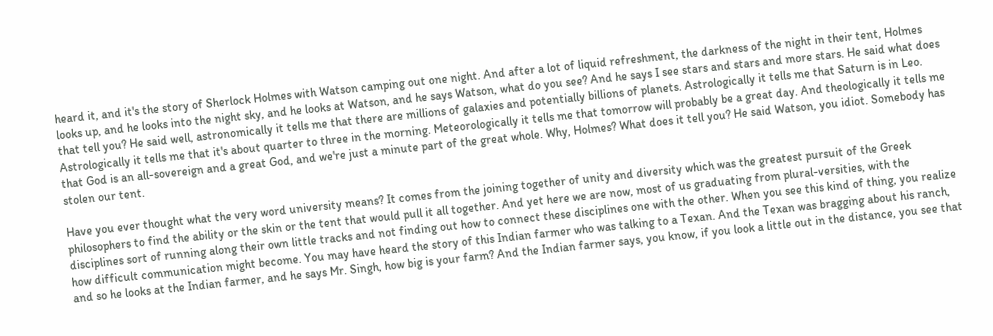heard it, and it's the story of Sherlock Holmes with Watson camping out one night. And after a lot of liquid refreshment, the darkness of the night in their tent, Holmes looks up, and he looks into the night sky, and he looks at Watson, and he says Watson, what do you see? And he says I see stars and stars and more stars. He said what does that tell you? He said well, astronomically it tells me that there are millions of galaxies and potentially billions of planets. Astrologically it tells me that Saturn is in Leo. Astrologically it tells me that it's about quarter to three in the morning. Meteorologically it tells me that tomorrow will probably be a great day. And theologically it tells me that God is an all-sovereign and a great God, and we're just a minute part of the great whole. Why, Holmes? What does it tell you? He said Watson, you idiot. Somebody has stolen our tent.

Have you ever thought what the very word university means? It comes from the joining together of unity and diversity which was the greatest pursuit of the Greek philosophers to find the ability or the skin or the tent that would pull it all together. And yet here we are now, most of us graduating from plural-versities, with the disciplines sort of running along their own little tracks and not finding out how to connect these disciplines one with the other. When you see this kind of thing, you realize how difficult communication might become. You may have heard the story of this Indian farmer who was talking to a Texan. And the Texan was bragging about his ranch, and so he looks at the Indian farmer, and he says Mr. Singh, how big is your farm? And the Indian farmer says, you know, if you look a little out in the distance, you see that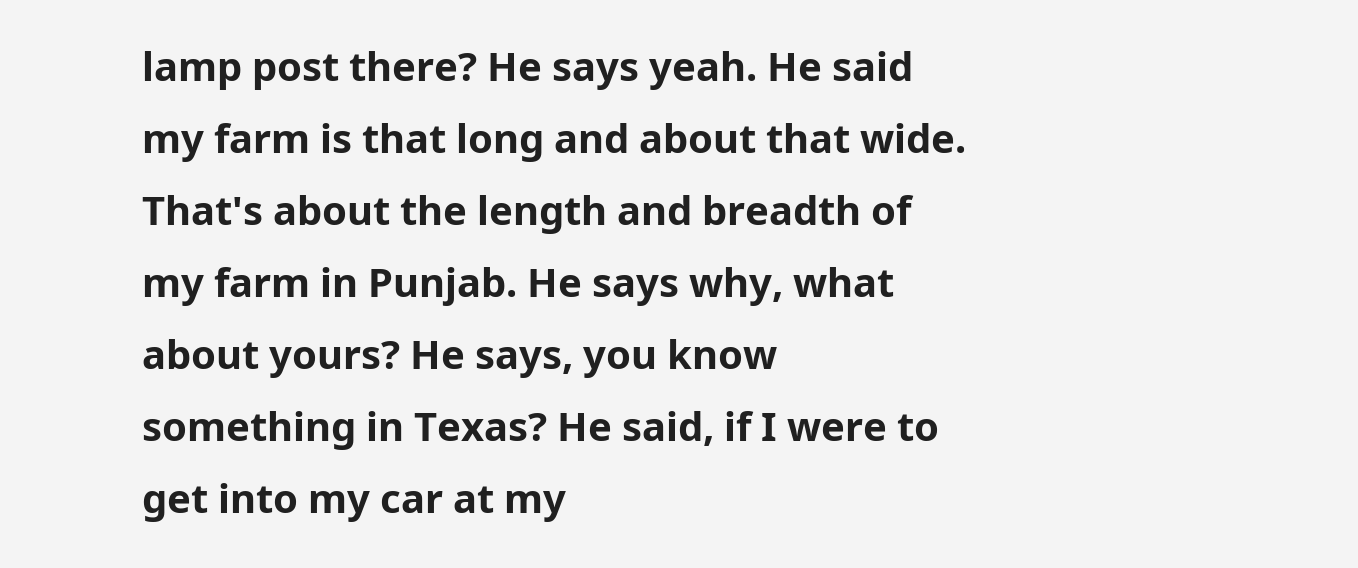lamp post there? He says yeah. He said my farm is that long and about that wide. That's about the length and breadth of my farm in Punjab. He says why, what about yours? He says, you know something in Texas? He said, if I were to get into my car at my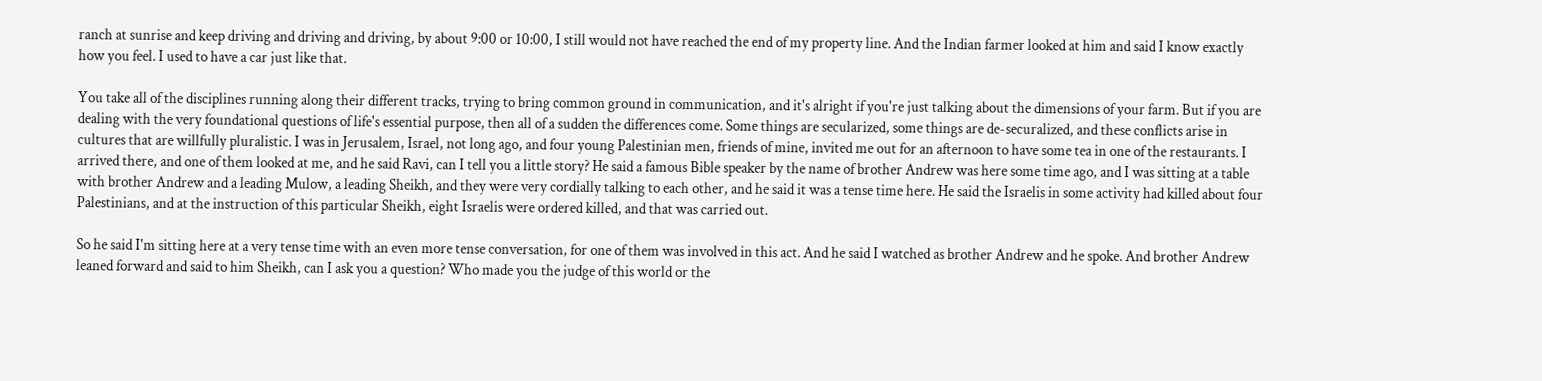ranch at sunrise and keep driving and driving and driving, by about 9:00 or 10:00, I still would not have reached the end of my property line. And the Indian farmer looked at him and said I know exactly how you feel. I used to have a car just like that.

You take all of the disciplines running along their different tracks, trying to bring common ground in communication, and it's alright if you're just talking about the dimensions of your farm. But if you are dealing with the very foundational questions of life's essential purpose, then all of a sudden the differences come. Some things are secularized, some things are de-securalized, and these conflicts arise in cultures that are willfully pluralistic. I was in Jerusalem, Israel, not long ago, and four young Palestinian men, friends of mine, invited me out for an afternoon to have some tea in one of the restaurants. I arrived there, and one of them looked at me, and he said Ravi, can I tell you a little story? He said a famous Bible speaker by the name of brother Andrew was here some time ago, and I was sitting at a table with brother Andrew and a leading Mulow, a leading Sheikh, and they were very cordially talking to each other, and he said it was a tense time here. He said the Israelis in some activity had killed about four Palestinians, and at the instruction of this particular Sheikh, eight Israelis were ordered killed, and that was carried out.

So he said I'm sitting here at a very tense time with an even more tense conversation, for one of them was involved in this act. And he said I watched as brother Andrew and he spoke. And brother Andrew leaned forward and said to him Sheikh, can I ask you a question? Who made you the judge of this world or the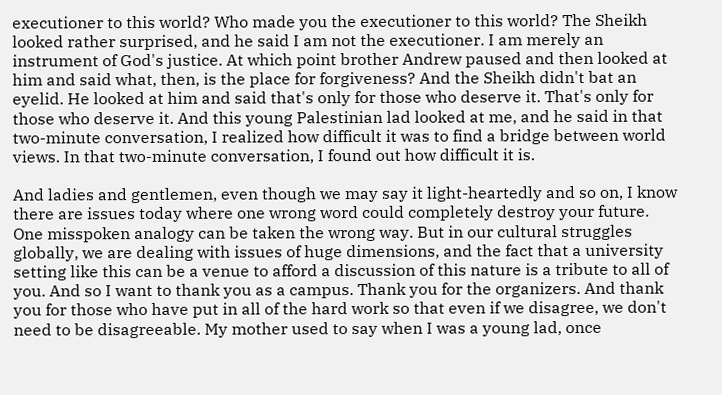executioner to this world? Who made you the executioner to this world? The Sheikh looked rather surprised, and he said I am not the executioner. I am merely an instrument of God's justice. At which point brother Andrew paused and then looked at him and said what, then, is the place for forgiveness? And the Sheikh didn't bat an eyelid. He looked at him and said that's only for those who deserve it. That's only for those who deserve it. And this young Palestinian lad looked at me, and he said in that two-minute conversation, I realized how difficult it was to find a bridge between world views. In that two-minute conversation, I found out how difficult it is.

And ladies and gentlemen, even though we may say it light-heartedly and so on, I know there are issues today where one wrong word could completely destroy your future. One misspoken analogy can be taken the wrong way. But in our cultural struggles globally, we are dealing with issues of huge dimensions, and the fact that a university setting like this can be a venue to afford a discussion of this nature is a tribute to all of you. And so I want to thank you as a campus. Thank you for the organizers. And thank you for those who have put in all of the hard work so that even if we disagree, we don't need to be disagreeable. My mother used to say when I was a young lad, once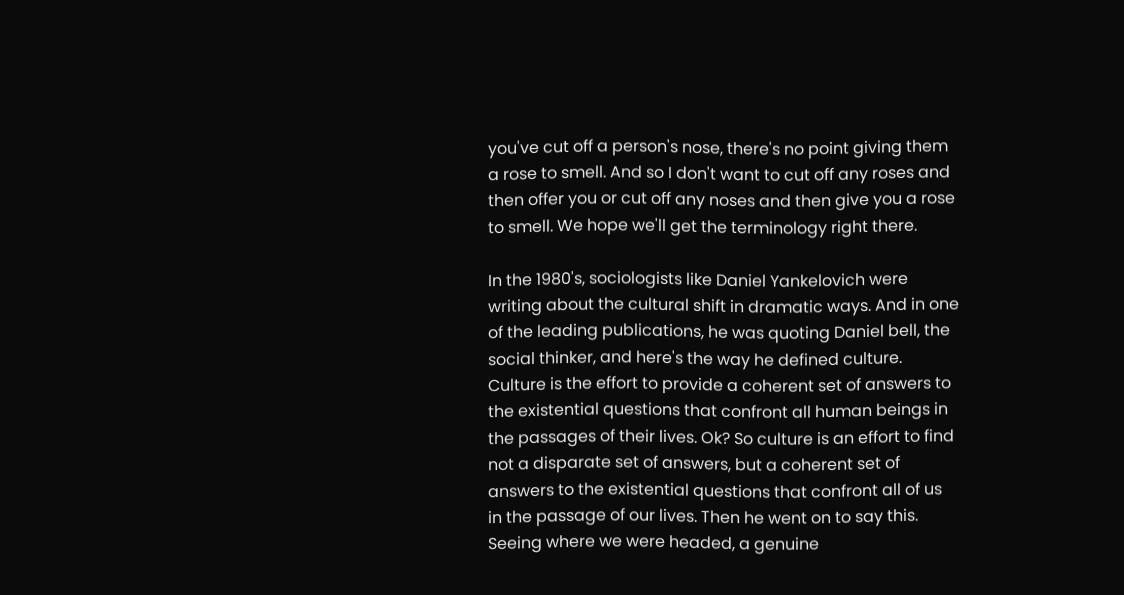you've cut off a person's nose, there's no point giving them a rose to smell. And so I don't want to cut off any roses and then offer you or cut off any noses and then give you a rose to smell. We hope we'll get the terminology right there.

In the 1980's, sociologists like Daniel Yankelovich were writing about the cultural shift in dramatic ways. And in one of the leading publications, he was quoting Daniel bell, the social thinker, and here's the way he defined culture. Culture is the effort to provide a coherent set of answers to the existential questions that confront all human beings in the passages of their lives. Ok? So culture is an effort to find not a disparate set of answers, but a coherent set of answers to the existential questions that confront all of us in the passage of our lives. Then he went on to say this. Seeing where we were headed, a genuine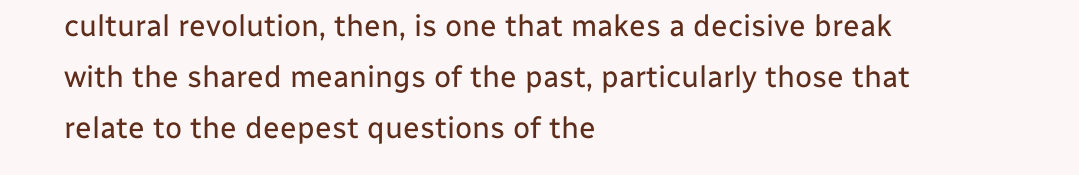cultural revolution, then, is one that makes a decisive break with the shared meanings of the past, particularly those that relate to the deepest questions of the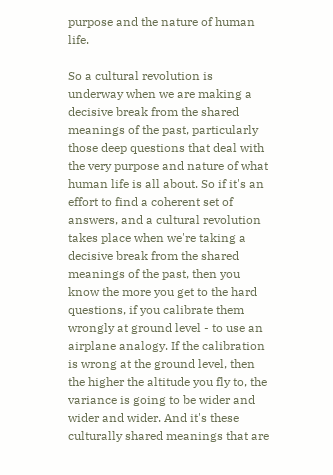purpose and the nature of human life.

So a cultural revolution is underway when we are making a decisive break from the shared meanings of the past, particularly those deep questions that deal with the very purpose and nature of what human life is all about. So if it's an effort to find a coherent set of answers, and a cultural revolution takes place when we're taking a decisive break from the shared meanings of the past, then you know the more you get to the hard questions, if you calibrate them wrongly at ground level - to use an airplane analogy. If the calibration is wrong at the ground level, then the higher the altitude you fly to, the variance is going to be wider and wider and wider. And it's these culturally shared meanings that are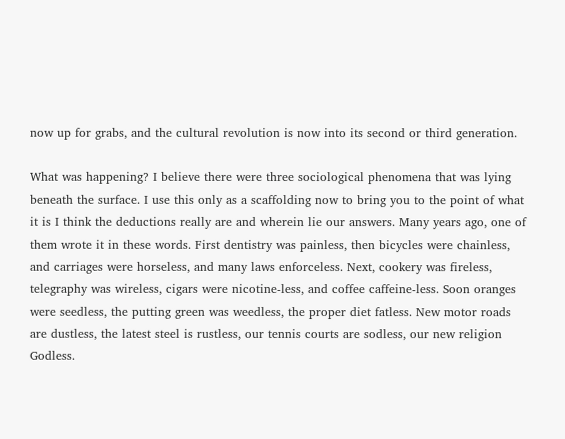now up for grabs, and the cultural revolution is now into its second or third generation.

What was happening? I believe there were three sociological phenomena that was lying beneath the surface. I use this only as a scaffolding now to bring you to the point of what it is I think the deductions really are and wherein lie our answers. Many years ago, one of them wrote it in these words. First dentistry was painless, then bicycles were chainless, and carriages were horseless, and many laws enforceless. Next, cookery was fireless, telegraphy was wireless, cigars were nicotine-less, and coffee caffeine-less. Soon oranges were seedless, the putting green was weedless, the proper diet fatless. New motor roads are dustless, the latest steel is rustless, our tennis courts are sodless, our new religion Godless.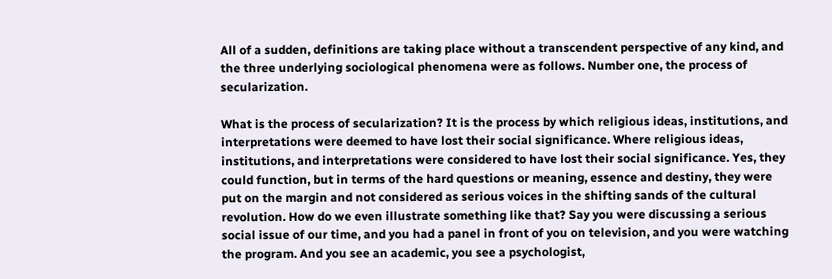All of a sudden, definitions are taking place without a transcendent perspective of any kind, and the three underlying sociological phenomena were as follows. Number one, the process of secularization.

What is the process of secularization? It is the process by which religious ideas, institutions, and interpretations were deemed to have lost their social significance. Where religious ideas, institutions, and interpretations were considered to have lost their social significance. Yes, they could function, but in terms of the hard questions or meaning, essence and destiny, they were put on the margin and not considered as serious voices in the shifting sands of the cultural revolution. How do we even illustrate something like that? Say you were discussing a serious social issue of our time, and you had a panel in front of you on television, and you were watching the program. And you see an academic, you see a psychologist,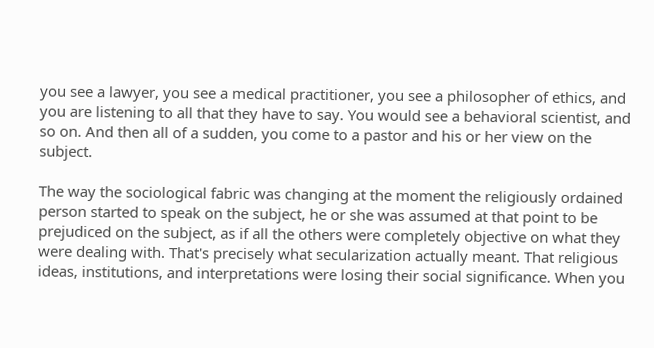you see a lawyer, you see a medical practitioner, you see a philosopher of ethics, and you are listening to all that they have to say. You would see a behavioral scientist, and so on. And then all of a sudden, you come to a pastor and his or her view on the subject.

The way the sociological fabric was changing at the moment the religiously ordained person started to speak on the subject, he or she was assumed at that point to be prejudiced on the subject, as if all the others were completely objective on what they were dealing with. That's precisely what secularization actually meant. That religious ideas, institutions, and interpretations were losing their social significance. When you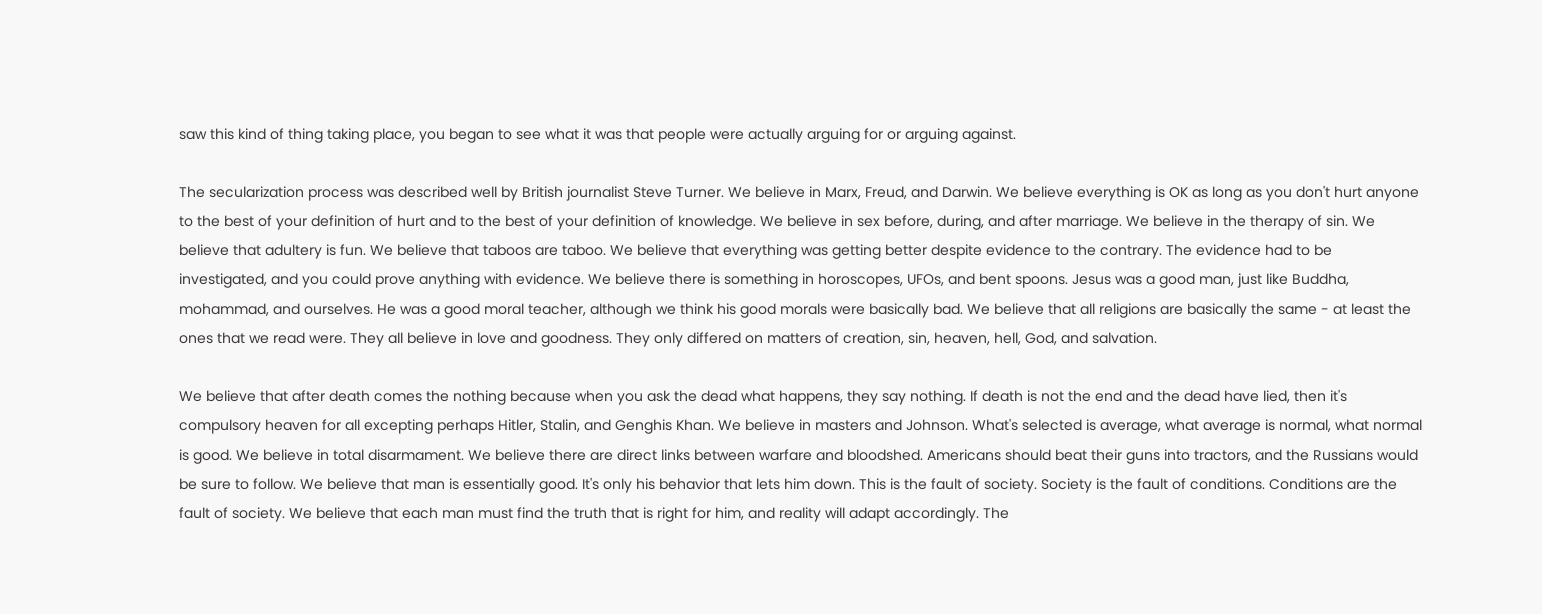saw this kind of thing taking place, you began to see what it was that people were actually arguing for or arguing against.

The secularization process was described well by British journalist Steve Turner. We believe in Marx, Freud, and Darwin. We believe everything is OK as long as you don't hurt anyone to the best of your definition of hurt and to the best of your definition of knowledge. We believe in sex before, during, and after marriage. We believe in the therapy of sin. We believe that adultery is fun. We believe that taboos are taboo. We believe that everything was getting better despite evidence to the contrary. The evidence had to be investigated, and you could prove anything with evidence. We believe there is something in horoscopes, UFOs, and bent spoons. Jesus was a good man, just like Buddha, mohammad, and ourselves. He was a good moral teacher, although we think his good morals were basically bad. We believe that all religions are basically the same - at least the ones that we read were. They all believe in love and goodness. They only differed on matters of creation, sin, heaven, hell, God, and salvation.

We believe that after death comes the nothing because when you ask the dead what happens, they say nothing. If death is not the end and the dead have lied, then it's compulsory heaven for all excepting perhaps Hitler, Stalin, and Genghis Khan. We believe in masters and Johnson. What's selected is average, what average is normal, what normal is good. We believe in total disarmament. We believe there are direct links between warfare and bloodshed. Americans should beat their guns into tractors, and the Russians would be sure to follow. We believe that man is essentially good. It's only his behavior that lets him down. This is the fault of society. Society is the fault of conditions. Conditions are the fault of society. We believe that each man must find the truth that is right for him, and reality will adapt accordingly. The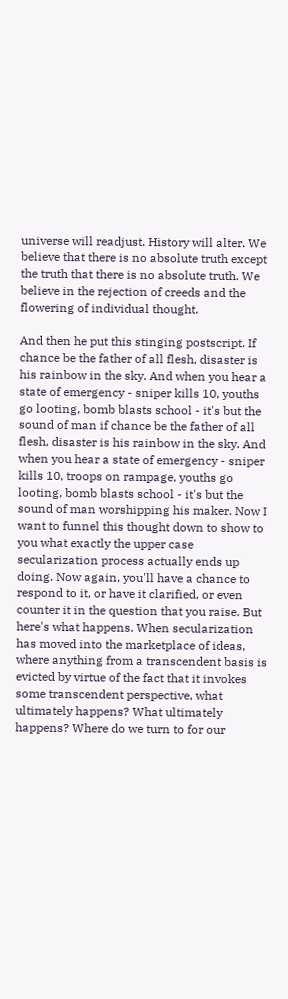universe will readjust. History will alter. We believe that there is no absolute truth except the truth that there is no absolute truth. We believe in the rejection of creeds and the flowering of individual thought.

And then he put this stinging postscript. If chance be the father of all flesh, disaster is his rainbow in the sky. And when you hear a state of emergency - sniper kills 10, youths go looting, bomb blasts school - it's but the sound of man if chance be the father of all flesh, disaster is his rainbow in the sky. And when you hear a state of emergency - sniper kills 10, troops on rampage, youths go looting, bomb blasts school - it's but the sound of man worshipping his maker. Now I want to funnel this thought down to show to you what exactly the upper case secularization process actually ends up doing. Now again, you'll have a chance to respond to it, or have it clarified, or even counter it in the question that you raise. But here's what happens. When secularization has moved into the marketplace of ideas, where anything from a transcendent basis is evicted by virtue of the fact that it invokes some transcendent perspective, what ultimately happens? What ultimately happens? Where do we turn to for our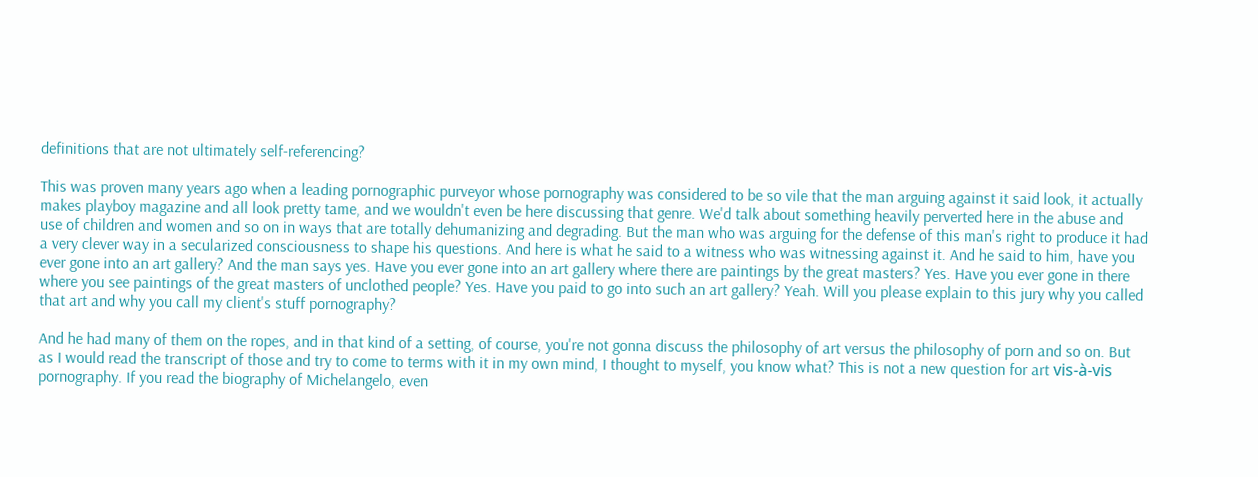definitions that are not ultimately self-referencing?

This was proven many years ago when a leading pornographic purveyor whose pornography was considered to be so vile that the man arguing against it said look, it actually makes playboy magazine and all look pretty tame, and we wouldn't even be here discussing that genre. We'd talk about something heavily perverted here in the abuse and use of children and women and so on in ways that are totally dehumanizing and degrading. But the man who was arguing for the defense of this man's right to produce it had a very clever way in a secularized consciousness to shape his questions. And here is what he said to a witness who was witnessing against it. And he said to him, have you ever gone into an art gallery? And the man says yes. Have you ever gone into an art gallery where there are paintings by the great masters? Yes. Have you ever gone in there where you see paintings of the great masters of unclothed people? Yes. Have you paid to go into such an art gallery? Yeah. Will you please explain to this jury why you called that art and why you call my client's stuff pornography?

And he had many of them on the ropes, and in that kind of a setting, of course, you're not gonna discuss the philosophy of art versus the philosophy of porn and so on. But as I would read the transcript of those and try to come to terms with it in my own mind, I thought to myself, you know what? This is not a new question for art vis-à-vis pornography. If you read the biography of Michelangelo, even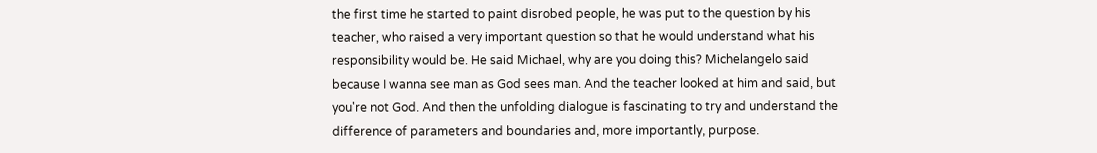the first time he started to paint disrobed people, he was put to the question by his teacher, who raised a very important question so that he would understand what his responsibility would be. He said Michael, why are you doing this? Michelangelo said because I wanna see man as God sees man. And the teacher looked at him and said, but you're not God. And then the unfolding dialogue is fascinating to try and understand the difference of parameters and boundaries and, more importantly, purpose.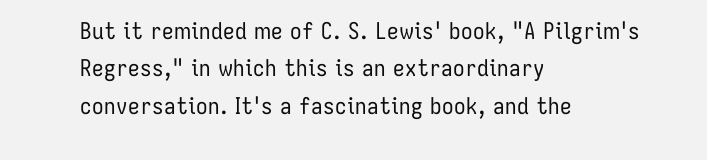But it reminded me of C. S. Lewis' book, "A Pilgrim's Regress," in which this is an extraordinary conversation. It's a fascinating book, and the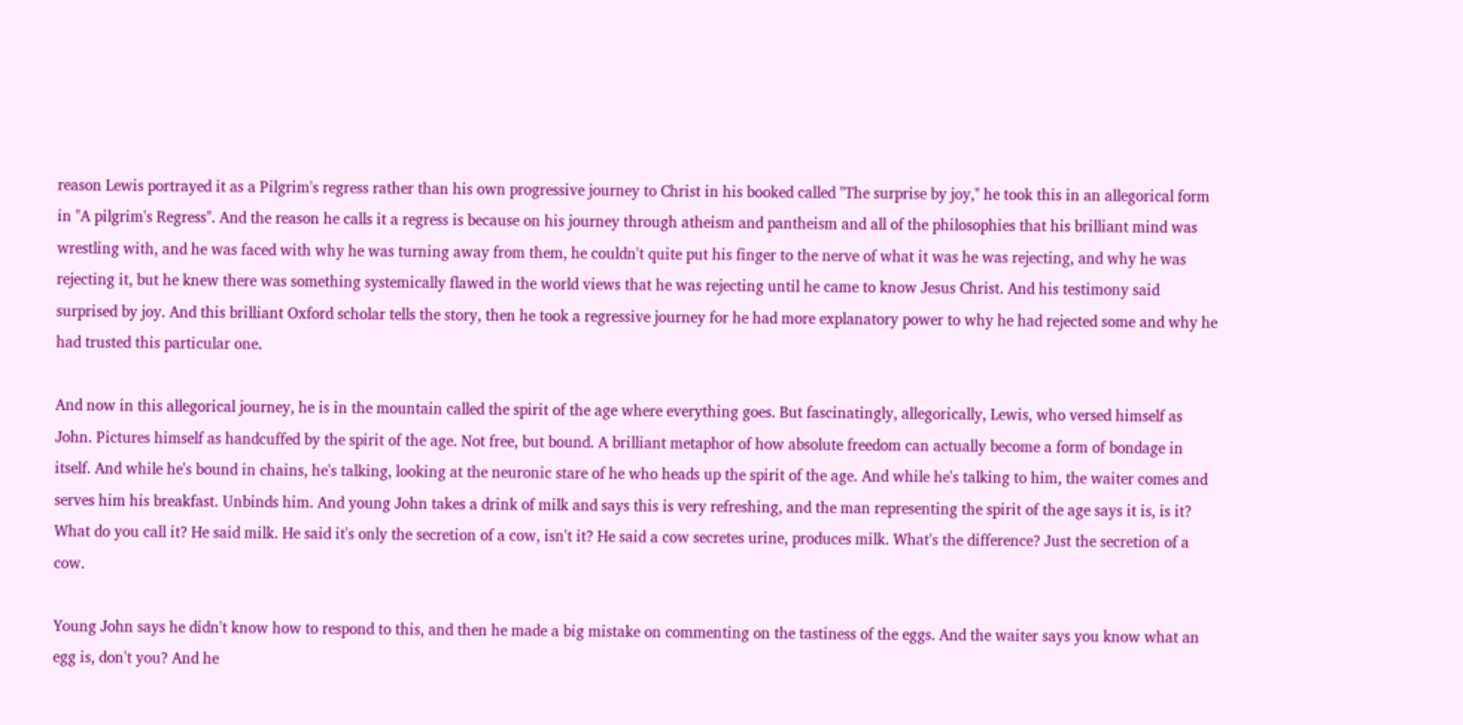reason Lewis portrayed it as a Pilgrim's regress rather than his own progressive journey to Christ in his booked called "The surprise by joy," he took this in an allegorical form in "A pilgrim's Regress". And the reason he calls it a regress is because on his journey through atheism and pantheism and all of the philosophies that his brilliant mind was wrestling with, and he was faced with why he was turning away from them, he couldn't quite put his finger to the nerve of what it was he was rejecting, and why he was rejecting it, but he knew there was something systemically flawed in the world views that he was rejecting until he came to know Jesus Christ. And his testimony said surprised by joy. And this brilliant Oxford scholar tells the story, then he took a regressive journey for he had more explanatory power to why he had rejected some and why he had trusted this particular one.

And now in this allegorical journey, he is in the mountain called the spirit of the age where everything goes. But fascinatingly, allegorically, Lewis, who versed himself as John. Pictures himself as handcuffed by the spirit of the age. Not free, but bound. A brilliant metaphor of how absolute freedom can actually become a form of bondage in itself. And while he's bound in chains, he's talking, looking at the neuronic stare of he who heads up the spirit of the age. And while he's talking to him, the waiter comes and serves him his breakfast. Unbinds him. And young John takes a drink of milk and says this is very refreshing, and the man representing the spirit of the age says it is, is it? What do you call it? He said milk. He said it's only the secretion of a cow, isn't it? He said a cow secretes urine, produces milk. What's the difference? Just the secretion of a cow.

Young John says he didn't know how to respond to this, and then he made a big mistake on commenting on the tastiness of the eggs. And the waiter says you know what an egg is, don't you? And he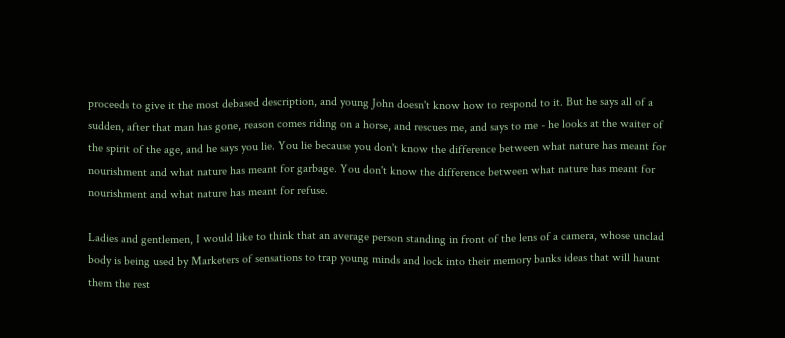proceeds to give it the most debased description, and young John doesn't know how to respond to it. But he says all of a sudden, after that man has gone, reason comes riding on a horse, and rescues me, and says to me - he looks at the waiter of the spirit of the age, and he says you lie. You lie because you don't know the difference between what nature has meant for nourishment and what nature has meant for garbage. You don't know the difference between what nature has meant for nourishment and what nature has meant for refuse.

Ladies and gentlemen, I would like to think that an average person standing in front of the lens of a camera, whose unclad body is being used by Marketers of sensations to trap young minds and lock into their memory banks ideas that will haunt them the rest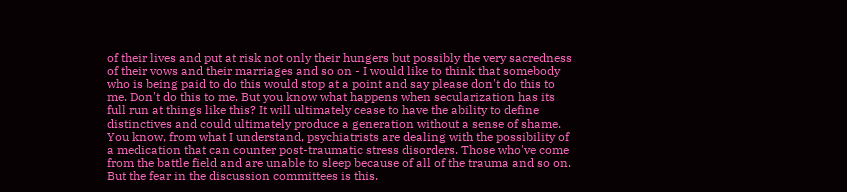of their lives and put at risk not only their hungers but possibly the very sacredness of their vows and their marriages and so on - I would like to think that somebody who is being paid to do this would stop at a point and say please don't do this to me. Don't do this to me. But you know what happens when secularization has its full run at things like this? It will ultimately cease to have the ability to define distinctives and could ultimately produce a generation without a sense of shame. You know, from what I understand, psychiatrists are dealing with the possibility of a medication that can counter post-traumatic stress disorders. Those who've come from the battle field and are unable to sleep because of all of the trauma and so on. But the fear in the discussion committees is this.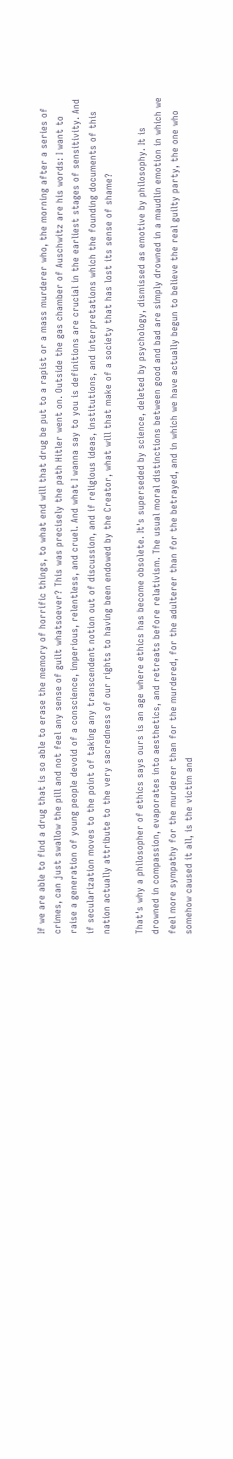If we are able to find a drug that is so able to erase the memory of horrific things, to what end will that drug be put to a rapist or a mass murderer who, the morning after a series of crimes, can just swallow the pill and not feel any sense of guilt whatsoever? This was precisely the path Hitler went on. Outside the gas chamber of Auschwitz are his words: I want to raise a generation of young people devoid of a conscience, imperious, relentless, and cruel. And what I wanna say to you is definitions are crucial in the earliest stages of sensitivity. And if secularization moves to the point of taking any transcendent notion out of discussion, and if religious ideas, institutions, and interpretations which the founding documents of this nation actually attribute to the very sacredness of our rights to having been endowed by the Creator, what will that make of a society that has lost its sense of shame?

That's why a philosopher of ethics says ours is an age where ethics has become obsolete. It's superseded by science, deleted by psychology, dismissed as emotive by philosophy. It is drowned in compassion, evaporates into aesthetics, and retreats before relativism. The usual moral distinctions between good and bad are simply drowned in a maudlin emotion in which we feel more sympathy for the murderer than for the murdered, for the adulterer than for the betrayed, and in which we have actually begun to believe the real guilty party, the one who somehow caused it all, is the victim and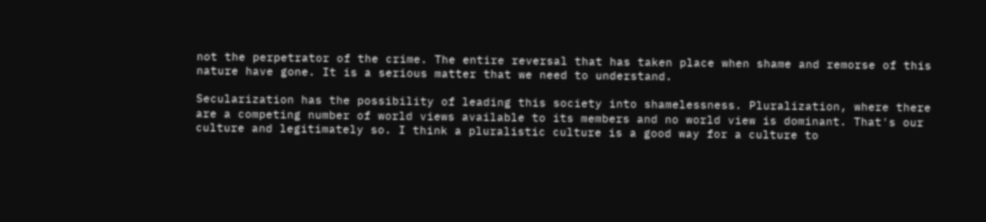not the perpetrator of the crime. The entire reversal that has taken place when shame and remorse of this nature have gone. It is a serious matter that we need to understand.

Secularization has the possibility of leading this society into shamelessness. Pluralization, where there are a competing number of world views available to its members and no world view is dominant. That's our culture and legitimately so. I think a pluralistic culture is a good way for a culture to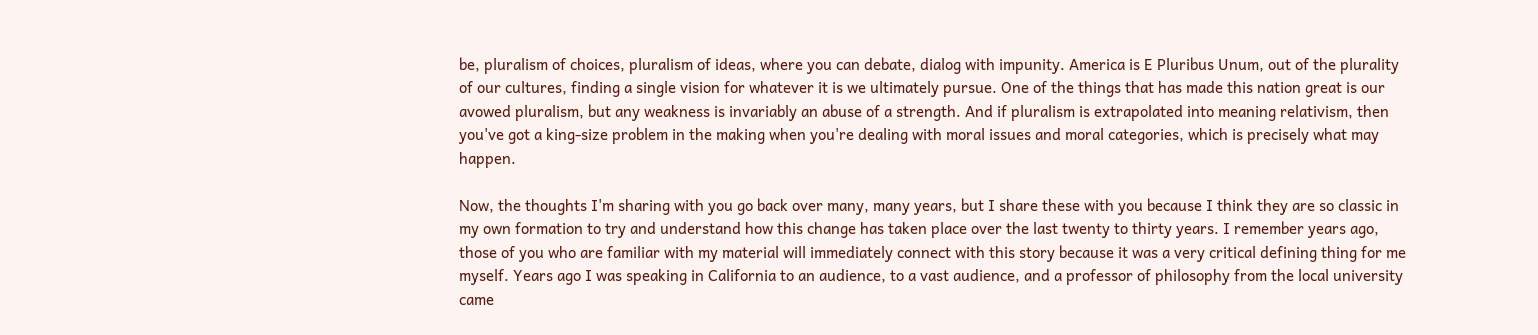be, pluralism of choices, pluralism of ideas, where you can debate, dialog with impunity. America is E Pluribus Unum, out of the plurality of our cultures, finding a single vision for whatever it is we ultimately pursue. One of the things that has made this nation great is our avowed pluralism, but any weakness is invariably an abuse of a strength. And if pluralism is extrapolated into meaning relativism, then you've got a king-size problem in the making when you're dealing with moral issues and moral categories, which is precisely what may happen.

Now, the thoughts I'm sharing with you go back over many, many years, but I share these with you because I think they are so classic in my own formation to try and understand how this change has taken place over the last twenty to thirty years. I remember years ago, those of you who are familiar with my material will immediately connect with this story because it was a very critical defining thing for me myself. Years ago I was speaking in California to an audience, to a vast audience, and a professor of philosophy from the local university came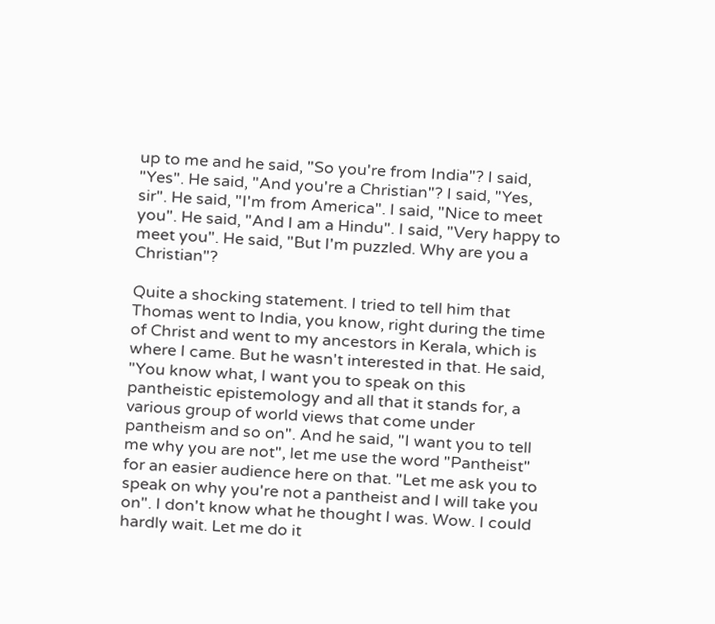up to me and he said, "So you're from India"? I said, "Yes". He said, "And you're a Christian"? I said, "Yes, sir". He said, "I'm from America". I said, "Nice to meet you". He said, "And I am a Hindu". I said, "Very happy to meet you". He said, "But I'm puzzled. Why are you a Christian"?

Quite a shocking statement. I tried to tell him that Thomas went to India, you know, right during the time of Christ and went to my ancestors in Kerala, which is where I came. But he wasn't interested in that. He said, "You know what, I want you to speak on this pantheistic epistemology and all that it stands for, a various group of world views that come under pantheism and so on". And he said, "I want you to tell me why you are not", let me use the word "Pantheist" for an easier audience here on that. "Let me ask you to speak on why you're not a pantheist and I will take you on". I don't know what he thought I was. Wow. I could hardly wait. Let me do it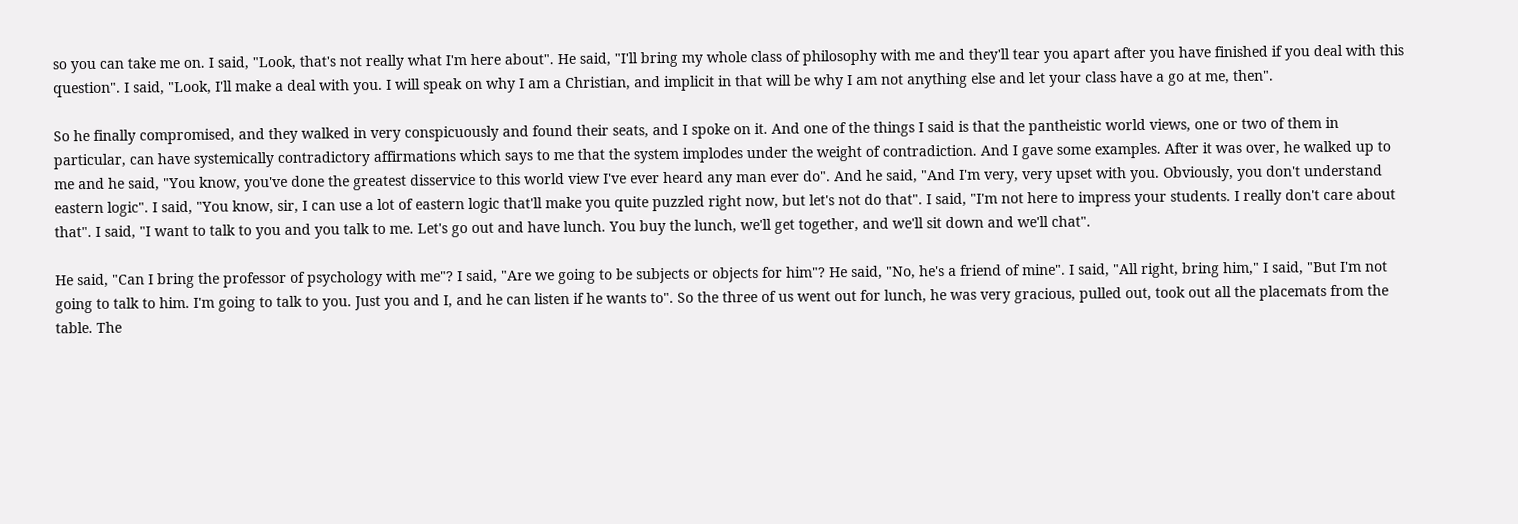so you can take me on. I said, "Look, that's not really what I'm here about". He said, "I'll bring my whole class of philosophy with me and they'll tear you apart after you have finished if you deal with this question". I said, "Look, I'll make a deal with you. I will speak on why I am a Christian, and implicit in that will be why I am not anything else and let your class have a go at me, then".

So he finally compromised, and they walked in very conspicuously and found their seats, and I spoke on it. And one of the things I said is that the pantheistic world views, one or two of them in particular, can have systemically contradictory affirmations which says to me that the system implodes under the weight of contradiction. And I gave some examples. After it was over, he walked up to me and he said, "You know, you've done the greatest disservice to this world view I've ever heard any man ever do". And he said, "And I'm very, very upset with you. Obviously, you don't understand eastern logic". I said, "You know, sir, I can use a lot of eastern logic that'll make you quite puzzled right now, but let's not do that". I said, "I'm not here to impress your students. I really don't care about that". I said, "I want to talk to you and you talk to me. Let's go out and have lunch. You buy the lunch, we'll get together, and we'll sit down and we'll chat".

He said, "Can I bring the professor of psychology with me"? I said, "Are we going to be subjects or objects for him"? He said, "No, he's a friend of mine". I said, "All right, bring him," I said, "But I'm not going to talk to him. I'm going to talk to you. Just you and I, and he can listen if he wants to". So the three of us went out for lunch, he was very gracious, pulled out, took out all the placemats from the table. The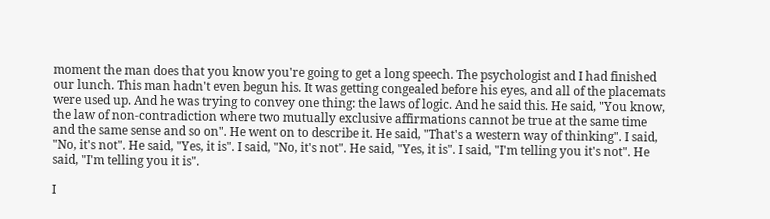moment the man does that you know you're going to get a long speech. The psychologist and I had finished our lunch. This man hadn't even begun his. It was getting congealed before his eyes, and all of the placemats were used up. And he was trying to convey one thing: the laws of logic. And he said this. He said, "You know, the law of non-contradiction where two mutually exclusive affirmations cannot be true at the same time and the same sense and so on". He went on to describe it. He said, "That's a western way of thinking". I said, "No, it's not". He said, "Yes, it is". I said, "No, it's not". He said, "Yes, it is". I said, "I'm telling you it's not". He said, "I'm telling you it is".

I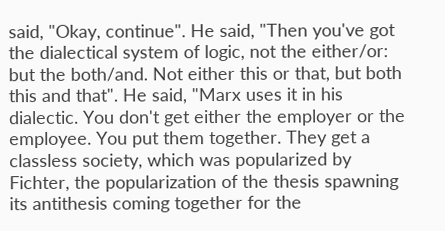said, "Okay, continue". He said, "Then you've got the dialectical system of logic, not the either/or: but the both/and. Not either this or that, but both this and that". He said, "Marx uses it in his dialectic. You don't get either the employer or the employee. You put them together. They get a classless society, which was popularized by Fichter, the popularization of the thesis spawning its antithesis coming together for the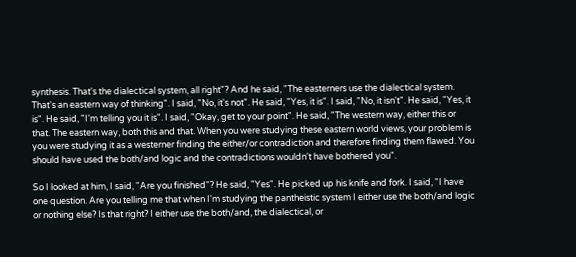synthesis. That's the dialectical system, all right"? And he said, "The easterners use the dialectical system. That's an eastern way of thinking". I said, "No, it's not". He said, "Yes, it is". I said, "No, it isn't". He said, "Yes, it is". He said, "I'm telling you it is". I said, "Okay, get to your point". He said, "The western way, either this or that. The eastern way, both this and that. When you were studying these eastern world views, your problem is you were studying it as a westerner finding the either/or contradiction and therefore finding them flawed. You should have used the both/and logic and the contradictions wouldn't have bothered you".

So I looked at him, I said, "Are you finished"? He said, "Yes". He picked up his knife and fork. I said, "I have one question. Are you telling me that when I'm studying the pantheistic system I either use the both/and logic or nothing else? Is that right? I either use the both/and, the dialectical, or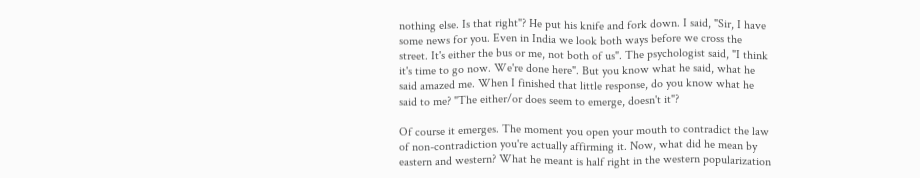nothing else. Is that right"? He put his knife and fork down. I said, "Sir, I have some news for you. Even in India we look both ways before we cross the street. It's either the bus or me, not both of us". The psychologist said, "I think it's time to go now. We're done here". But you know what he said, what he said amazed me. When I finished that little response, do you know what he said to me? "The either/or does seem to emerge, doesn't it"?

Of course it emerges. The moment you open your mouth to contradict the law of non-contradiction you're actually affirming it. Now, what did he mean by eastern and western? What he meant is half right in the western popularization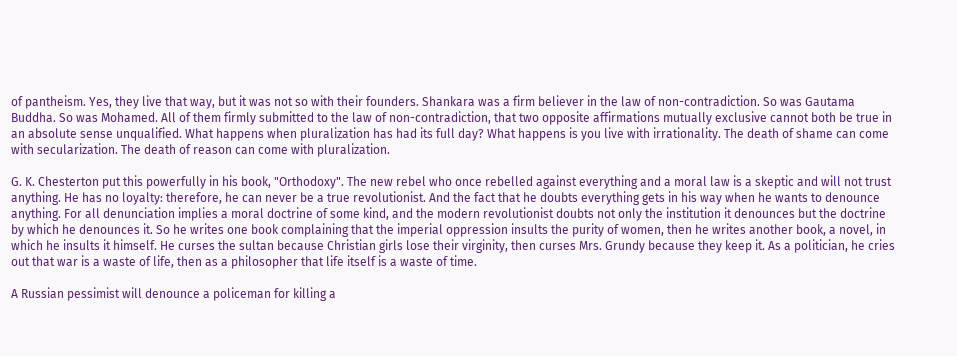of pantheism. Yes, they live that way, but it was not so with their founders. Shankara was a firm believer in the law of non-contradiction. So was Gautama Buddha. So was Mohamed. All of them firmly submitted to the law of non-contradiction, that two opposite affirmations mutually exclusive cannot both be true in an absolute sense unqualified. What happens when pluralization has had its full day? What happens is you live with irrationality. The death of shame can come with secularization. The death of reason can come with pluralization.

G. K. Chesterton put this powerfully in his book, "Orthodoxy". The new rebel who once rebelled against everything and a moral law is a skeptic and will not trust anything. He has no loyalty: therefore, he can never be a true revolutionist. And the fact that he doubts everything gets in his way when he wants to denounce anything. For all denunciation implies a moral doctrine of some kind, and the modern revolutionist doubts not only the institution it denounces but the doctrine by which he denounces it. So he writes one book complaining that the imperial oppression insults the purity of women, then he writes another book, a novel, in which he insults it himself. He curses the sultan because Christian girls lose their virginity, then curses Mrs. Grundy because they keep it. As a politician, he cries out that war is a waste of life, then as a philosopher that life itself is a waste of time.

A Russian pessimist will denounce a policeman for killing a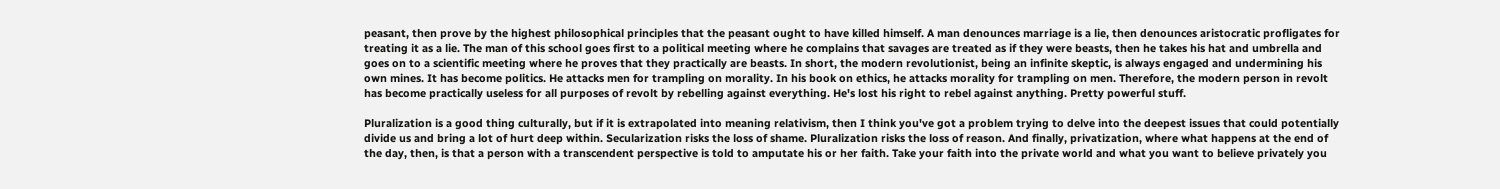peasant, then prove by the highest philosophical principles that the peasant ought to have killed himself. A man denounces marriage is a lie, then denounces aristocratic profligates for treating it as a lie. The man of this school goes first to a political meeting where he complains that savages are treated as if they were beasts, then he takes his hat and umbrella and goes on to a scientific meeting where he proves that they practically are beasts. In short, the modern revolutionist, being an infinite skeptic, is always engaged and undermining his own mines. It has become politics. He attacks men for trampling on morality. In his book on ethics, he attacks morality for trampling on men. Therefore, the modern person in revolt has become practically useless for all purposes of revolt by rebelling against everything. He's lost his right to rebel against anything. Pretty powerful stuff.

Pluralization is a good thing culturally, but if it is extrapolated into meaning relativism, then I think you've got a problem trying to delve into the deepest issues that could potentially divide us and bring a lot of hurt deep within. Secularization risks the loss of shame. Pluralization risks the loss of reason. And finally, privatization, where what happens at the end of the day, then, is that a person with a transcendent perspective is told to amputate his or her faith. Take your faith into the private world and what you want to believe privately you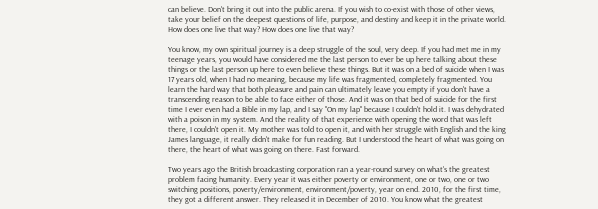can believe. Don't bring it out into the public arena. If you wish to co-exist with those of other views, take your belief on the deepest questions of life, purpose, and destiny and keep it in the private world. How does one live that way? How does one live that way?

You know, my own spiritual journey is a deep struggle of the soul, very deep. If you had met me in my teenage years, you would have considered me the last person to ever be up here talking about these things or the last person up here to even believe these things. But it was on a bed of suicide when I was 17 years old, when I had no meaning, because my life was fragmented, completely fragmented. You learn the hard way that both pleasure and pain can ultimately leave you empty if you don't have a transcending reason to be able to face either of those. And it was on that bed of suicide for the first time I ever even had a Bible in my lap, and I say "On my lap" because I couldn't hold it. I was dehydrated with a poison in my system. And the reality of that experience with opening the word that was left there, I couldn't open it. My mother was told to open it, and with her struggle with English and the king James language, it really didn't make for fun reading. But I understood the heart of what was going on there, the heart of what was going on there. Fast forward.

Two years ago the British broadcasting corporation ran a year-round survey on what's the greatest problem facing humanity. Every year it was either poverty or environment, one or two, one or two switching positions, poverty/environment, environment/poverty, year on end. 2010, for the first time, they got a different answer. They released it in December of 2010. You know what the greatest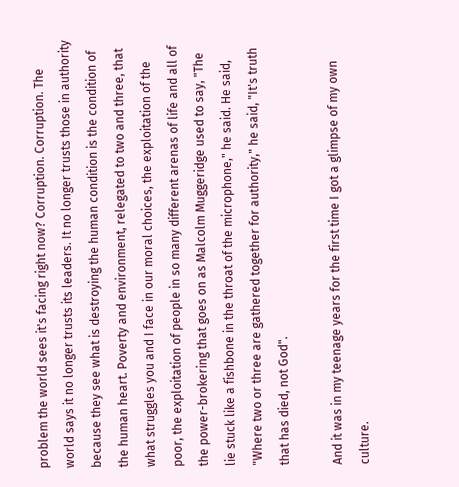problem the world sees it's facing right now? Corruption. Corruption. The world says it no longer trusts its leaders. It no longer trusts those in authority because they see what is destroying the human condition is the condition of the human heart. Poverty and environment, relegated to two and three, that what struggles you and I face in our moral choices, the exploitation of the poor, the exploitation of people in so many different arenas of life and all of the power-brokering that goes on as Malcolm Muggeridge used to say, "The lie stuck like a fishbone in the throat of the microphone," he said. He said, "Where two or three are gathered together for authority," he said, "It's truth that has died, not God".

And it was in my teenage years for the first time I got a glimpse of my own culture.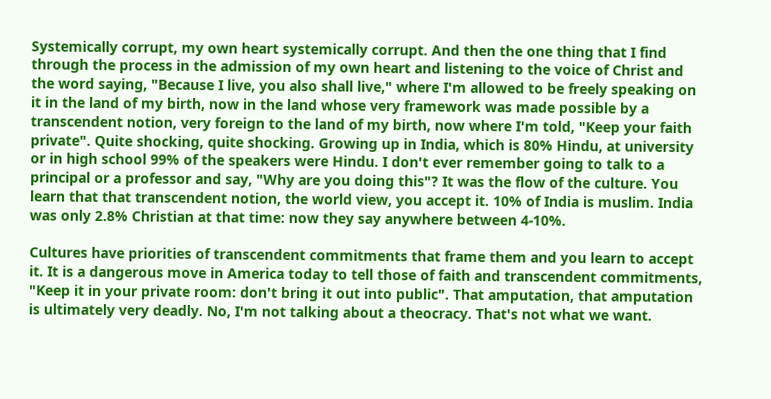Systemically corrupt, my own heart systemically corrupt. And then the one thing that I find through the process in the admission of my own heart and listening to the voice of Christ and the word saying, "Because I live, you also shall live," where I'm allowed to be freely speaking on it in the land of my birth, now in the land whose very framework was made possible by a transcendent notion, very foreign to the land of my birth, now where I'm told, "Keep your faith private". Quite shocking, quite shocking. Growing up in India, which is 80% Hindu, at university or in high school 99% of the speakers were Hindu. I don't ever remember going to talk to a principal or a professor and say, "Why are you doing this"? It was the flow of the culture. You learn that that transcendent notion, the world view, you accept it. 10% of India is muslim. India was only 2.8% Christian at that time: now they say anywhere between 4-10%.

Cultures have priorities of transcendent commitments that frame them and you learn to accept it. It is a dangerous move in America today to tell those of faith and transcendent commitments, "Keep it in your private room: don't bring it out into public". That amputation, that amputation is ultimately very deadly. No, I'm not talking about a theocracy. That's not what we want.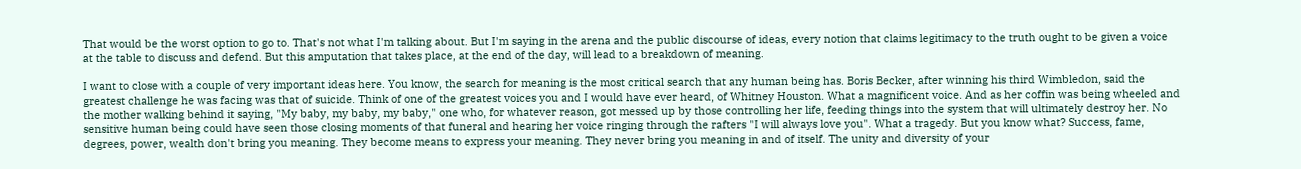That would be the worst option to go to. That's not what I'm talking about. But I'm saying in the arena and the public discourse of ideas, every notion that claims legitimacy to the truth ought to be given a voice at the table to discuss and defend. But this amputation that takes place, at the end of the day, will lead to a breakdown of meaning.

I want to close with a couple of very important ideas here. You know, the search for meaning is the most critical search that any human being has. Boris Becker, after winning his third Wimbledon, said the greatest challenge he was facing was that of suicide. Think of one of the greatest voices you and I would have ever heard, of Whitney Houston. What a magnificent voice. And as her coffin was being wheeled and the mother walking behind it saying, "My baby, my baby, my baby," one who, for whatever reason, got messed up by those controlling her life, feeding things into the system that will ultimately destroy her. No sensitive human being could have seen those closing moments of that funeral and hearing her voice ringing through the rafters "I will always love you". What a tragedy. But you know what? Success, fame, degrees, power, wealth don't bring you meaning. They become means to express your meaning. They never bring you meaning in and of itself. The unity and diversity of your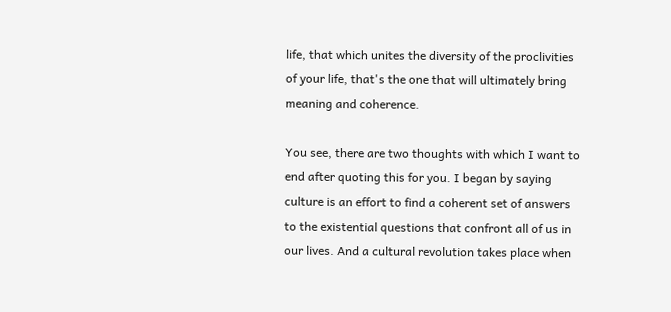life, that which unites the diversity of the proclivities of your life, that's the one that will ultimately bring meaning and coherence.

You see, there are two thoughts with which I want to end after quoting this for you. I began by saying culture is an effort to find a coherent set of answers to the existential questions that confront all of us in our lives. And a cultural revolution takes place when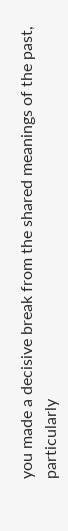you made a decisive break from the shared meanings of the past, particularly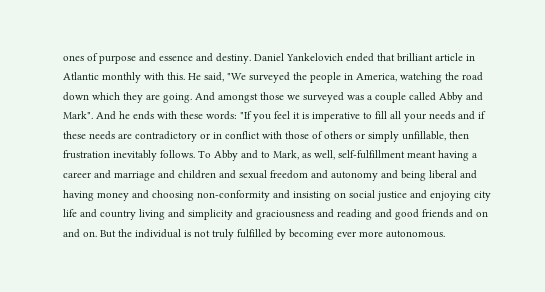ones of purpose and essence and destiny. Daniel Yankelovich ended that brilliant article in Atlantic monthly with this. He said, "We surveyed the people in America, watching the road down which they are going. And amongst those we surveyed was a couple called Abby and Mark". And he ends with these words: "If you feel it is imperative to fill all your needs and if these needs are contradictory or in conflict with those of others or simply unfillable, then frustration inevitably follows. To Abby and to Mark, as well, self-fulfillment meant having a career and marriage and children and sexual freedom and autonomy and being liberal and having money and choosing non-conformity and insisting on social justice and enjoying city life and country living and simplicity and graciousness and reading and good friends and on and on. But the individual is not truly fulfilled by becoming ever more autonomous.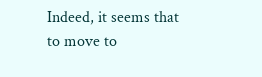Indeed, it seems that to move to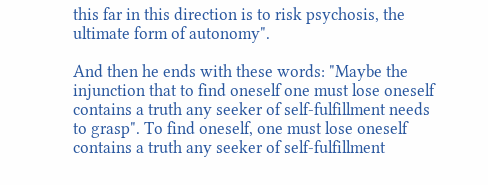this far in this direction is to risk psychosis, the ultimate form of autonomy".

And then he ends with these words: "Maybe the injunction that to find oneself one must lose oneself contains a truth any seeker of self-fulfillment needs to grasp". To find oneself, one must lose oneself contains a truth any seeker of self-fulfillment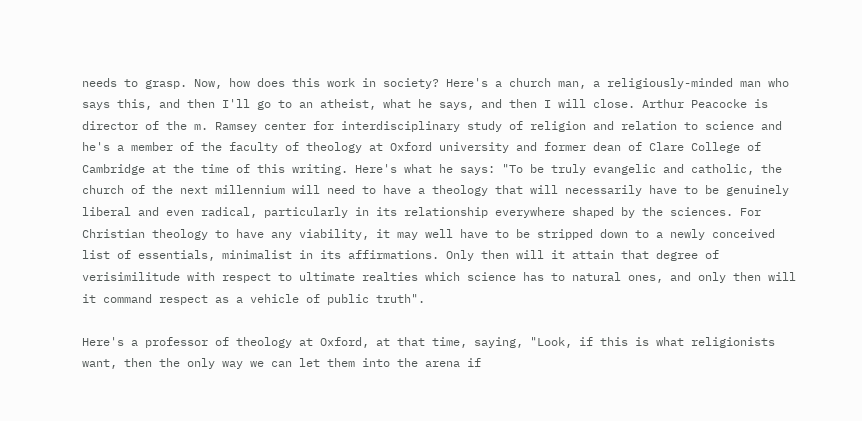needs to grasp. Now, how does this work in society? Here's a church man, a religiously-minded man who says this, and then I'll go to an atheist, what he says, and then I will close. Arthur Peacocke is director of the m. Ramsey center for interdisciplinary study of religion and relation to science and he's a member of the faculty of theology at Oxford university and former dean of Clare College of Cambridge at the time of this writing. Here's what he says: "To be truly evangelic and catholic, the church of the next millennium will need to have a theology that will necessarily have to be genuinely liberal and even radical, particularly in its relationship everywhere shaped by the sciences. For Christian theology to have any viability, it may well have to be stripped down to a newly conceived list of essentials, minimalist in its affirmations. Only then will it attain that degree of verisimilitude with respect to ultimate realties which science has to natural ones, and only then will it command respect as a vehicle of public truth".

Here's a professor of theology at Oxford, at that time, saying, "Look, if this is what religionists want, then the only way we can let them into the arena if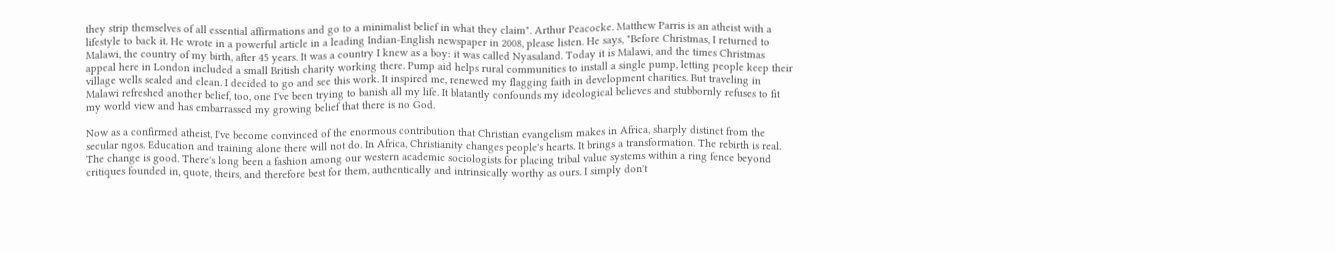they strip themselves of all essential affirmations and go to a minimalist belief in what they claim". Arthur Peacocke. Matthew Parris is an atheist with a lifestyle to back it. He wrote in a powerful article in a leading Indian-English newspaper in 2008, please listen. He says, "Before Christmas, I returned to Malawi, the country of my birth, after 45 years. It was a country I knew as a boy: it was called Nyasaland. Today it is Malawi, and the times Christmas appeal here in London included a small British charity working there. Pump aid helps rural communities to install a single pump, letting people keep their village wells sealed and clean. I decided to go and see this work. It inspired me, renewed my flagging faith in development charities. But traveling in Malawi refreshed another belief, too, one I've been trying to banish all my life. It blatantly confounds my ideological believes and stubbornly refuses to fit my world view and has embarrassed my growing belief that there is no God.

Now as a confirmed atheist, I've become convinced of the enormous contribution that Christian evangelism makes in Africa, sharply distinct from the secular ngos. Education and training alone there will not do. In Africa, Christianity changes people's hearts. It brings a transformation. The rebirth is real. The change is good. There's long been a fashion among our western academic sociologists for placing tribal value systems within a ring fence beyond critiques founded in, quote, theirs, and therefore best for them, authentically and intrinsically worthy as ours. I simply don't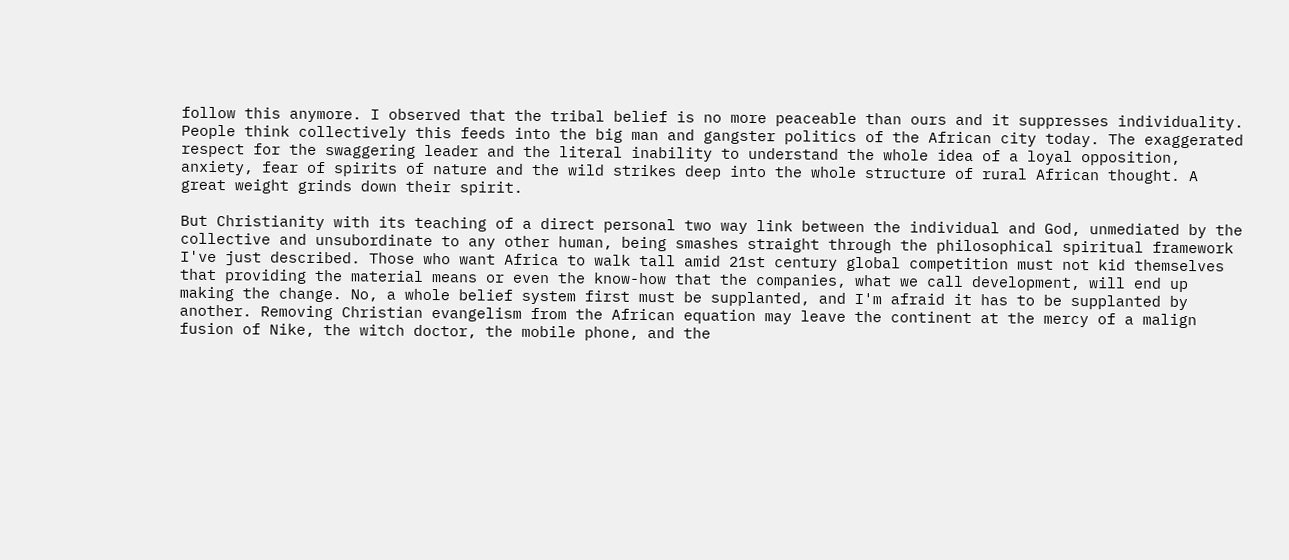follow this anymore. I observed that the tribal belief is no more peaceable than ours and it suppresses individuality. People think collectively this feeds into the big man and gangster politics of the African city today. The exaggerated respect for the swaggering leader and the literal inability to understand the whole idea of a loyal opposition, anxiety, fear of spirits of nature and the wild strikes deep into the whole structure of rural African thought. A great weight grinds down their spirit.

But Christianity with its teaching of a direct personal two way link between the individual and God, unmediated by the collective and unsubordinate to any other human, being smashes straight through the philosophical spiritual framework I've just described. Those who want Africa to walk tall amid 21st century global competition must not kid themselves that providing the material means or even the know-how that the companies, what we call development, will end up making the change. No, a whole belief system first must be supplanted, and I'm afraid it has to be supplanted by another. Removing Christian evangelism from the African equation may leave the continent at the mercy of a malign fusion of Nike, the witch doctor, the mobile phone, and the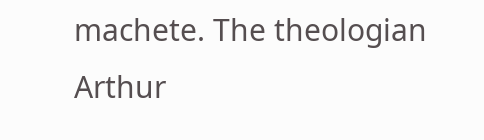machete. The theologian Arthur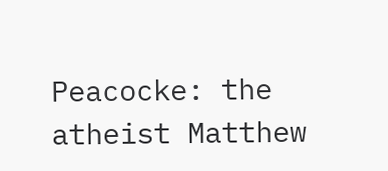Peacocke: the atheist Matthew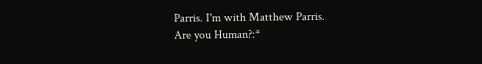Parris. I'm with Matthew Parris.
Are you Human?:*